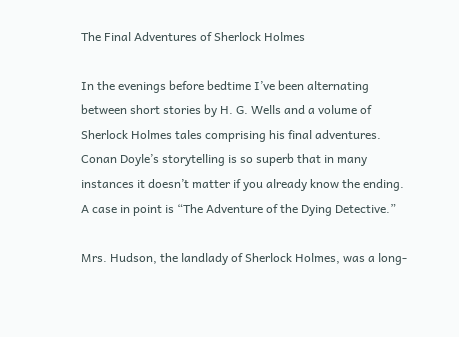The Final Adventures of Sherlock Holmes

In the evenings before bedtime I’ve been alternating between short stories by H. G. Wells and a volume of Sherlock Holmes tales comprising his final adventures. Conan Doyle’s storytelling is so superb that in many instances it doesn’t matter if you already know the ending. A case in point is “The Adventure of the Dying Detective.”

Mrs. Hudson, the landlady of Sherlock Holmes, was a long-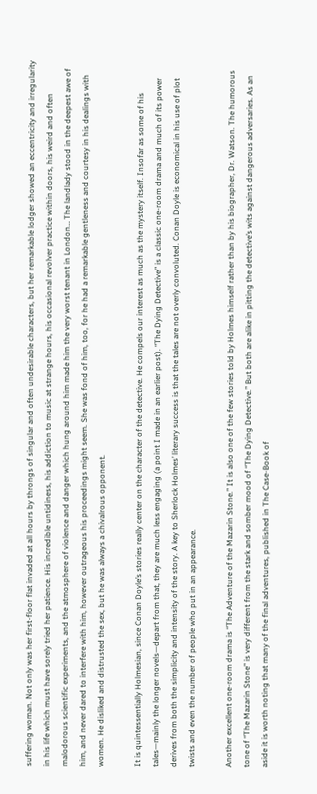suffering woman. Not only was her first-floor flat invaded at all hours by throngs of singular and often undesirable characters, but her remarkable lodger showed an eccentricity and irregularity in his life which must have sorely tried her patience. His incredible untidiness, his addiction to music at strange hours, his occasional revolver practice within doors, his weird and often malodorous scientific experiments, and the atmosphere of violence and danger which hung around him made him the very worst tenant in London… The landlady stood in the deepest awe of him, and never dared to interfere with him, however outrageous his proceedings might seem. She was fond of him, too, for he had a remarkable gentleness and courtesy in his dealings with women. He disliked and distrusted the sex, but he was always a chivalrous opponent.

It is quintessentially Holmesian, since Conan Doyle’s stories really center on the character of the detective. He compels our interest as much as the mystery itself. Insofar as some of his tales—mainly the longer novels—depart from that, they are much less engaging (a point I made in an earlier post). “The Dying Detective” is a classic one-room drama and much of its power derives from both the simplicity and intensity of the story. A key to Sherlock Holmes’ literary success is that the tales are not overly convoluted. Conan Doyle is economical in his use of plot twists and even the number of people who put in an appearance.

Another excellent one-room drama is “The Adventure of the Mazarin Stone.” It is also one of the few stories told by Holmes himself rather than by his biographer, Dr. Watson. The humorous tone of “The Mazarin Stone” is very different from the stark and somber mood of “The Dying Detective.” But both are alike in pitting the detective’s wits against dangerous adversaries. As an aside it is worth noting that many of the final adventures, published in The Case-Book of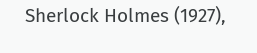Sherlock Holmes (1927),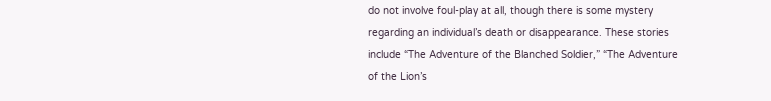do not involve foul-play at all, though there is some mystery regarding an individual’s death or disappearance. These stories include “The Adventure of the Blanched Soldier,” “The Adventure of the Lion’s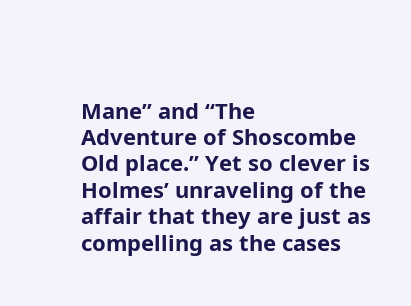Mane” and “The Adventure of Shoscombe Old place.” Yet so clever is Holmes’ unraveling of the affair that they are just as compelling as the cases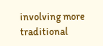involving more traditional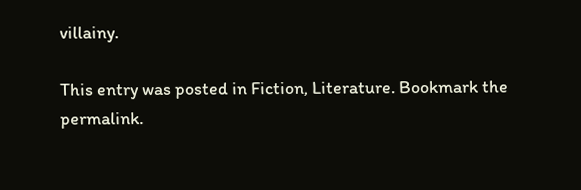villainy.

This entry was posted in Fiction, Literature. Bookmark the permalink.